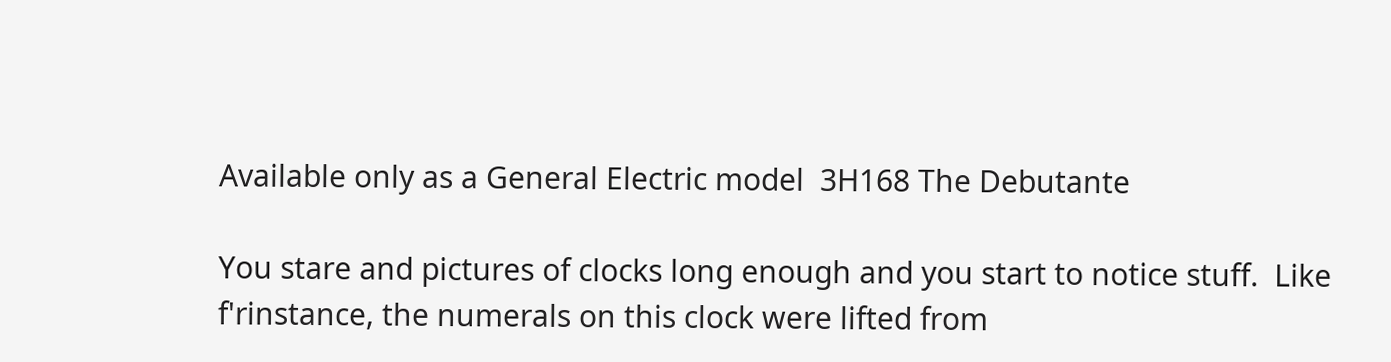Available only as a General Electric model  3H168 The Debutante

You stare and pictures of clocks long enough and you start to notice stuff.  Like f'rinstance, the numerals on this clock were lifted from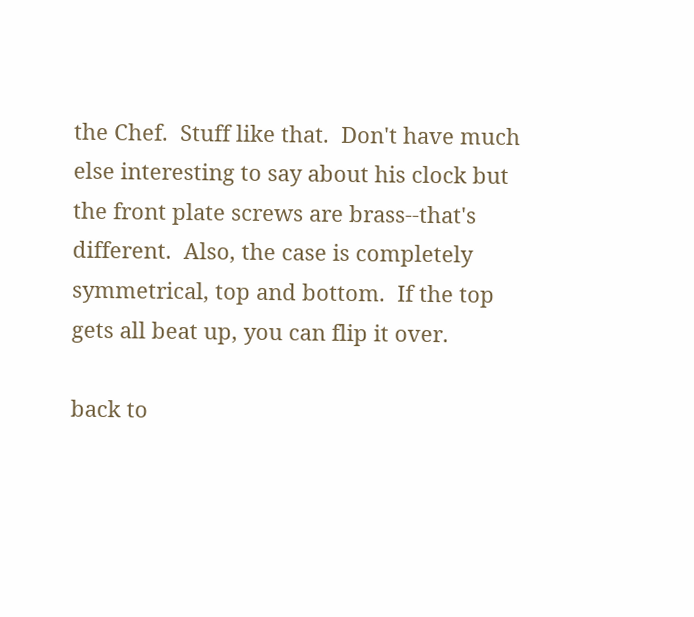the Chef.  Stuff like that.  Don't have much else interesting to say about his clock but the front plate screws are brass--that's different.  Also, the case is completely symmetrical, top and bottom.  If the top gets all beat up, you can flip it over.

back to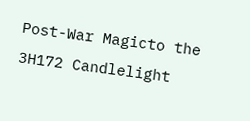Post-War Magicto the 3H172 Candlelight